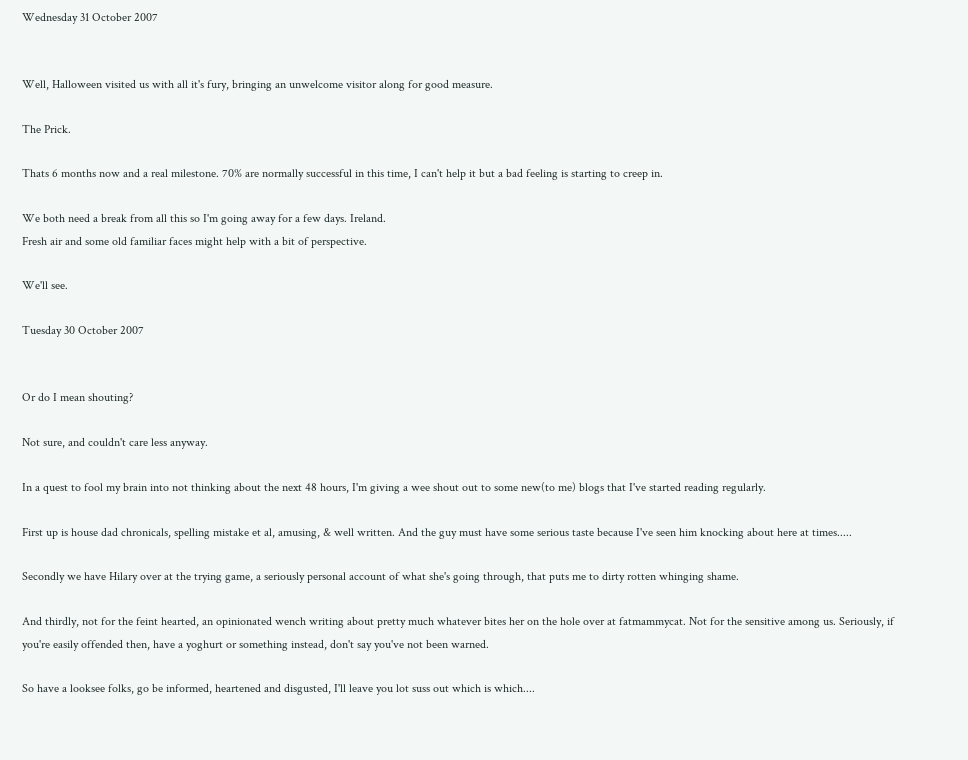Wednesday 31 October 2007


Well, Halloween visited us with all it's fury, bringing an unwelcome visitor along for good measure.

The Prick.

Thats 6 months now and a real milestone. 70% are normally successful in this time, I can't help it but a bad feeling is starting to creep in.

We both need a break from all this so I'm going away for a few days. Ireland.
Fresh air and some old familiar faces might help with a bit of perspective.

We'll see.

Tuesday 30 October 2007


Or do I mean shouting?

Not sure, and couldn't care less anyway.

In a quest to fool my brain into not thinking about the next 48 hours, I'm giving a wee shout out to some new(to me) blogs that I've started reading regularly.

First up is house dad chronicals, spelling mistake et al, amusing, & well written. And the guy must have some serious taste because I've seen him knocking about here at times.....

Secondly we have Hilary over at the trying game, a seriously personal account of what she's going through, that puts me to dirty rotten whinging shame.

And thirdly, not for the feint hearted, an opinionated wench writing about pretty much whatever bites her on the hole over at fatmammycat. Not for the sensitive among us. Seriously, if you're easily offended then, have a yoghurt or something instead, don't say you've not been warned.

So have a looksee folks, go be informed, heartened and disgusted, I'll leave you lot suss out which is which....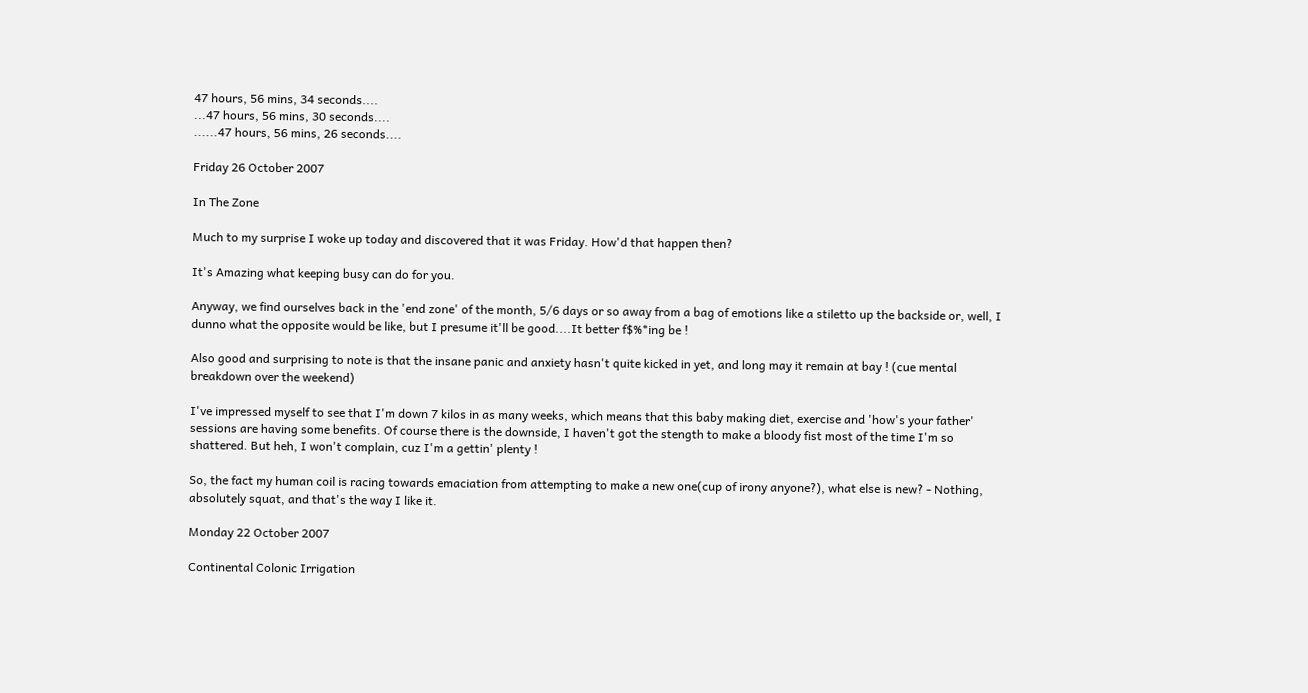47 hours, 56 mins, 34 seconds....
...47 hours, 56 mins, 30 seconds....
......47 hours, 56 mins, 26 seconds....

Friday 26 October 2007

In The Zone

Much to my surprise I woke up today and discovered that it was Friday. How'd that happen then?

It's Amazing what keeping busy can do for you.

Anyway, we find ourselves back in the 'end zone' of the month, 5/6 days or so away from a bag of emotions like a stiletto up the backside or, well, I dunno what the opposite would be like, but I presume it'll be good....It better f$%*ing be !

Also good and surprising to note is that the insane panic and anxiety hasn't quite kicked in yet, and long may it remain at bay ! (cue mental breakdown over the weekend)

I've impressed myself to see that I'm down 7 kilos in as many weeks, which means that this baby making diet, exercise and 'how's your father' sessions are having some benefits. Of course there is the downside, I haven't got the stength to make a bloody fist most of the time I'm so shattered. But heh, I won't complain, cuz I'm a gettin' plenty !

So, the fact my human coil is racing towards emaciation from attempting to make a new one(cup of irony anyone?), what else is new? - Nothing, absolutely squat, and that's the way I like it.

Monday 22 October 2007

Continental Colonic Irrigation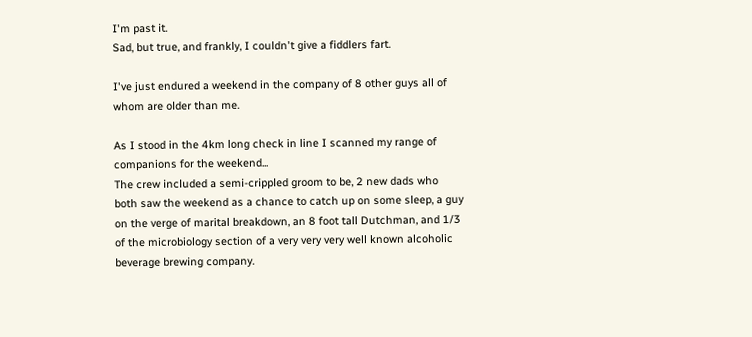I'm past it.
Sad, but true, and frankly, I couldn't give a fiddlers fart.

I've just endured a weekend in the company of 8 other guys all of whom are older than me.

As I stood in the 4km long check in line I scanned my range of companions for the weekend...
The crew included a semi-crippled groom to be, 2 new dads who both saw the weekend as a chance to catch up on some sleep, a guy on the verge of marital breakdown, an 8 foot tall Dutchman, and 1/3 of the microbiology section of a very very very well known alcoholic beverage brewing company.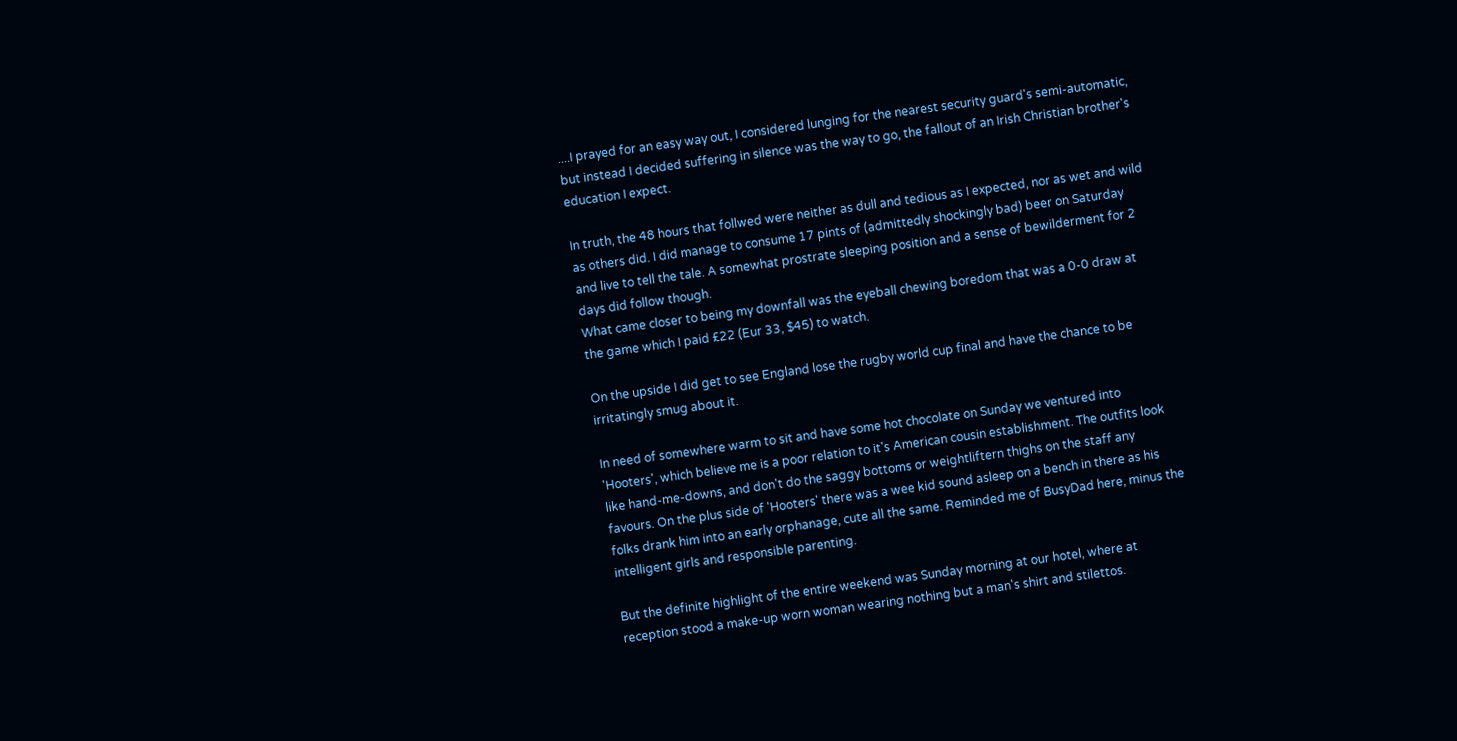....I prayed for an easy way out, I considered lunging for the nearest security guard's semi-automatic, but instead I decided suffering in silence was the way to go, the fallout of an Irish Christian brother's education I expect.

In truth, the 48 hours that follwed were neither as dull and tedious as I expected, nor as wet and wild as others did. I did manage to consume 17 pints of (admittedly shockingly bad) beer on Saturday and live to tell the tale. A somewhat prostrate sleeping position and a sense of bewilderment for 2 days did follow though.
What came closer to being my downfall was the eyeball chewing boredom that was a 0-0 draw at the game which I paid £22 (Eur 33, $45) to watch.

On the upside I did get to see England lose the rugby world cup final and have the chance to be irritatingly smug about it.

In need of somewhere warm to sit and have some hot chocolate on Sunday we ventured into 'Hooters', which believe me is a poor relation to it's American cousin establishment. The outfits look like hand-me-downs, and don't do the saggy bottoms or weightliftern thighs on the staff any favours. On the plus side of 'Hooters' there was a wee kid sound asleep on a bench in there as his folks drank him into an early orphanage, cute all the same. Reminded me of BusyDad here, minus the intelligent girls and responsible parenting.

But the definite highlight of the entire weekend was Sunday morning at our hotel, where at reception stood a make-up worn woman wearing nothing but a man's shirt and stilettos.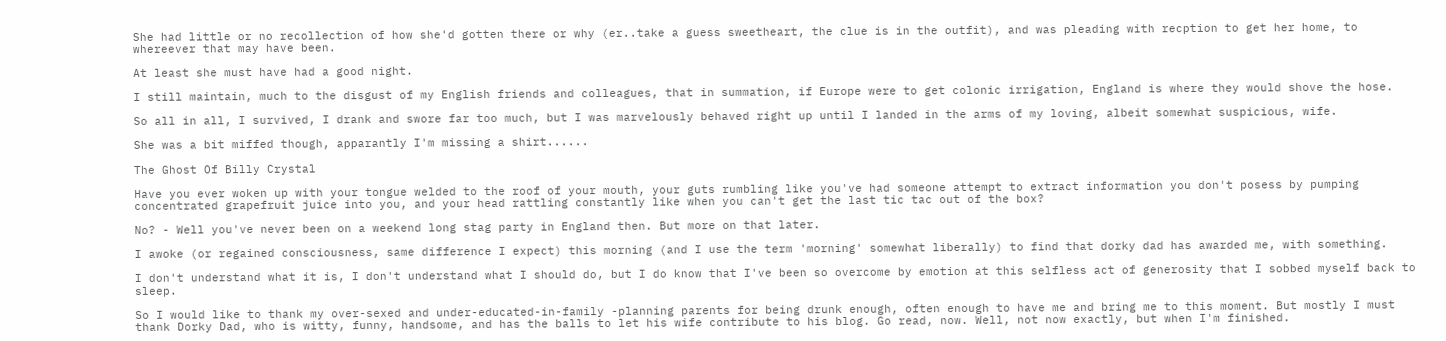She had little or no recollection of how she'd gotten there or why (er..take a guess sweetheart, the clue is in the outfit), and was pleading with recption to get her home, to whereever that may have been.

At least she must have had a good night.

I still maintain, much to the disgust of my English friends and colleagues, that in summation, if Europe were to get colonic irrigation, England is where they would shove the hose.

So all in all, I survived, I drank and swore far too much, but I was marvelously behaved right up until I landed in the arms of my loving, albeit somewhat suspicious, wife.

She was a bit miffed though, apparantly I'm missing a shirt......

The Ghost Of Billy Crystal

Have you ever woken up with your tongue welded to the roof of your mouth, your guts rumbling like you've had someone attempt to extract information you don't posess by pumping concentrated grapefruit juice into you, and your head rattling constantly like when you can't get the last tic tac out of the box?

No? - Well you've never been on a weekend long stag party in England then. But more on that later.

I awoke (or regained consciousness, same difference I expect) this morning (and I use the term 'morning' somewhat liberally) to find that dorky dad has awarded me, with something.

I don't understand what it is, I don't understand what I should do, but I do know that I've been so overcome by emotion at this selfless act of generosity that I sobbed myself back to sleep.

So I would like to thank my over-sexed and under-educated-in-family -planning parents for being drunk enough, often enough to have me and bring me to this moment. But mostly I must thank Dorky Dad, who is witty, funny, handsome, and has the balls to let his wife contribute to his blog. Go read, now. Well, not now exactly, but when I'm finished.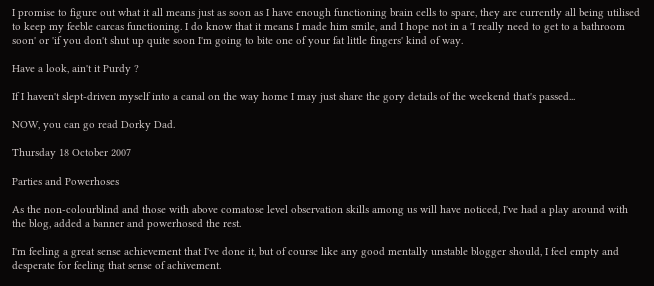I promise to figure out what it all means just as soon as I have enough functioning brain cells to spare, they are currently all being utilised to keep my feeble carcas functioning. I do know that it means I made him smile, and I hope not in a 'I really need to get to a bathroom soon' or 'if you don't shut up quite soon I'm going to bite one of your fat little fingers' kind of way.

Have a look, ain't it Purdy ?

If I haven't slept-driven myself into a canal on the way home I may just share the gory details of the weekend that's passed...

NOW, you can go read Dorky Dad.

Thursday 18 October 2007

Parties and Powerhoses

As the non-colourblind and those with above comatose level observation skills among us will have noticed, I've had a play around with the blog, added a banner and powerhosed the rest.

I'm feeling a great sense achievement that I've done it, but of course like any good mentally unstable blogger should, I feel empty and desperate for feeling that sense of achivement.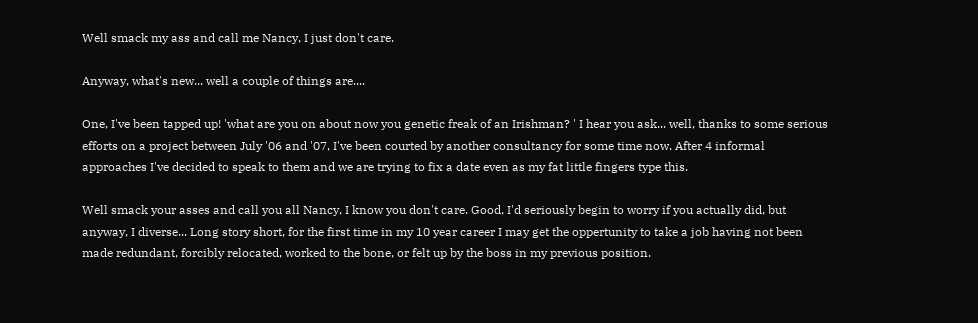Well smack my ass and call me Nancy, I just don't care.

Anyway, what's new... well a couple of things are....

One, I've been tapped up! 'what are you on about now you genetic freak of an Irishman? ' I hear you ask... well, thanks to some serious efforts on a project between July '06 and '07, I've been courted by another consultancy for some time now. After 4 informal approaches I've decided to speak to them and we are trying to fix a date even as my fat little fingers type this.

Well smack your asses and call you all Nancy, I know you don't care. Good, I'd seriously begin to worry if you actually did, but anyway, I diverse... Long story short, for the first time in my 10 year career I may get the oppertunity to take a job having not been made redundant, forcibly relocated, worked to the bone, or felt up by the boss in my previous position.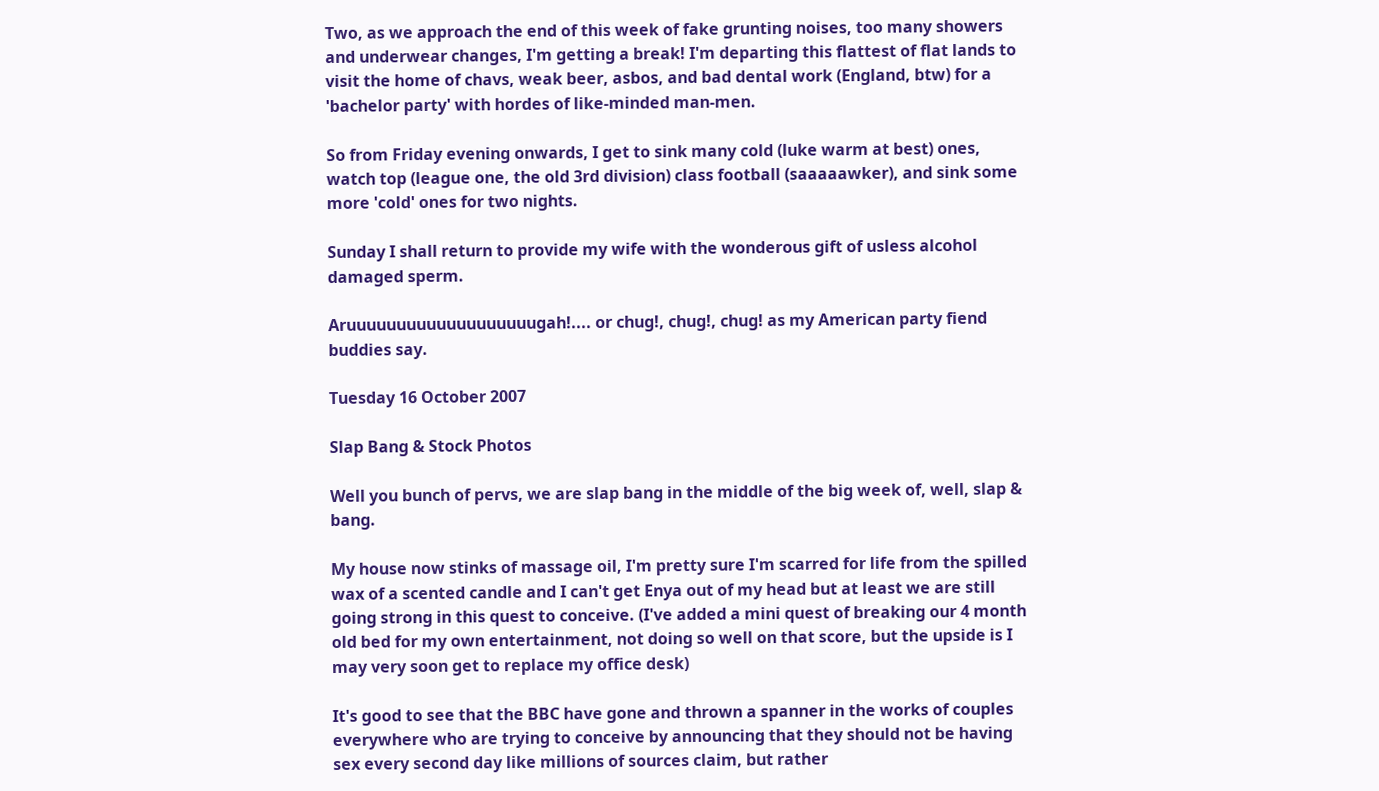Two, as we approach the end of this week of fake grunting noises, too many showers and underwear changes, I'm getting a break! I'm departing this flattest of flat lands to visit the home of chavs, weak beer, asbos, and bad dental work (England, btw) for a 'bachelor party' with hordes of like-minded man-men.

So from Friday evening onwards, I get to sink many cold (luke warm at best) ones, watch top (league one, the old 3rd division) class football (saaaaawker), and sink some more 'cold' ones for two nights.

Sunday I shall return to provide my wife with the wonderous gift of usless alcohol damaged sperm.

Aruuuuuuuuuuuuuuuuuuugah!.... or chug!, chug!, chug! as my American party fiend buddies say.

Tuesday 16 October 2007

Slap Bang & Stock Photos

Well you bunch of pervs, we are slap bang in the middle of the big week of, well, slap & bang.

My house now stinks of massage oil, I'm pretty sure I'm scarred for life from the spilled wax of a scented candle and I can't get Enya out of my head but at least we are still going strong in this quest to conceive. (I've added a mini quest of breaking our 4 month old bed for my own entertainment, not doing so well on that score, but the upside is I may very soon get to replace my office desk)

It's good to see that the BBC have gone and thrown a spanner in the works of couples everywhere who are trying to conceive by announcing that they should not be having sex every second day like millions of sources claim, but rather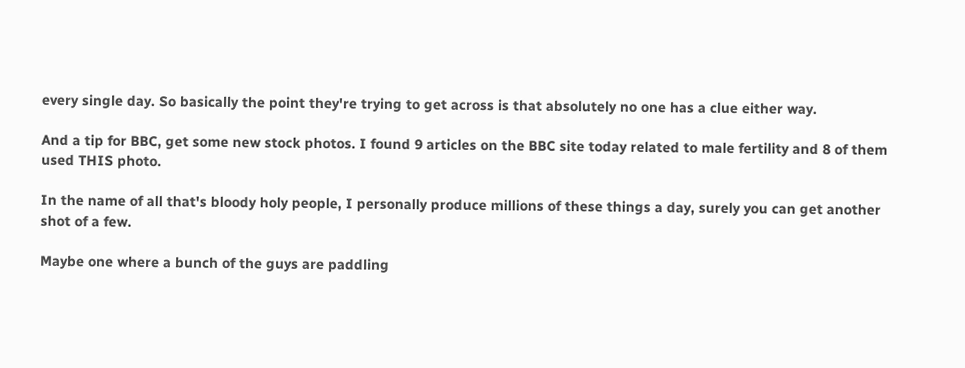every single day. So basically the point they're trying to get across is that absolutely no one has a clue either way.

And a tip for BBC, get some new stock photos. I found 9 articles on the BBC site today related to male fertility and 8 of them used THIS photo.

In the name of all that's bloody holy people, I personally produce millions of these things a day, surely you can get another shot of a few.

Maybe one where a bunch of the guys are paddling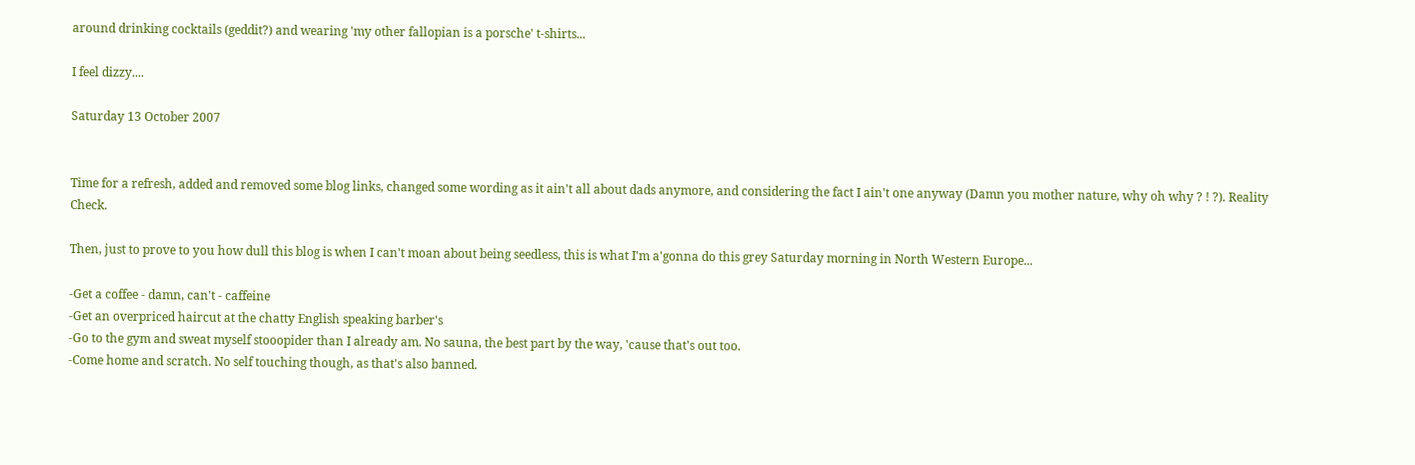around drinking cocktails (geddit?) and wearing 'my other fallopian is a porsche' t-shirts...

I feel dizzy....

Saturday 13 October 2007


Time for a refresh, added and removed some blog links, changed some wording as it ain't all about dads anymore, and considering the fact I ain't one anyway (Damn you mother nature, why oh why ? ! ?). Reality Check.

Then, just to prove to you how dull this blog is when I can't moan about being seedless, this is what I'm a'gonna do this grey Saturday morning in North Western Europe...

-Get a coffee - damn, can't - caffeine
-Get an overpriced haircut at the chatty English speaking barber's
-Go to the gym and sweat myself stooopider than I already am. No sauna, the best part by the way, 'cause that's out too.
-Come home and scratch. No self touching though, as that's also banned.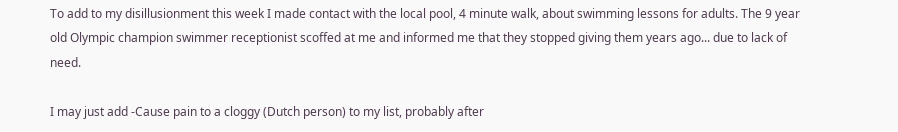To add to my disillusionment this week I made contact with the local pool, 4 minute walk, about swimming lessons for adults. The 9 year old Olympic champion swimmer receptionist scoffed at me and informed me that they stopped giving them years ago... due to lack of need.

I may just add -Cause pain to a cloggy (Dutch person) to my list, probably after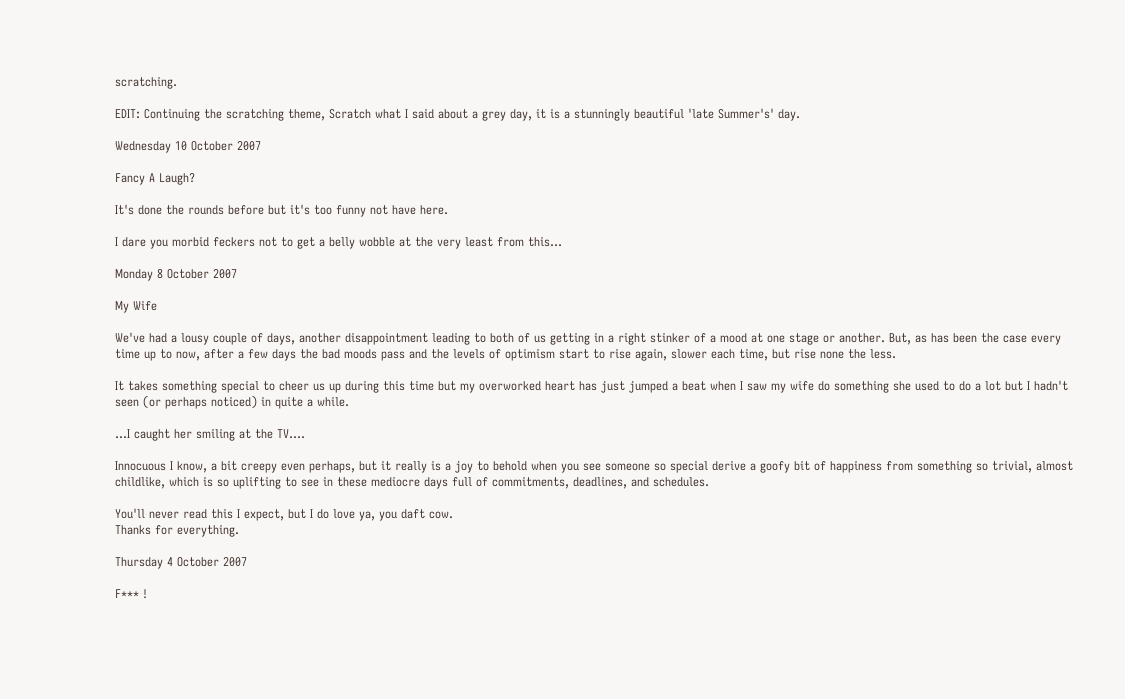scratching.

EDIT: Continuing the scratching theme, Scratch what I said about a grey day, it is a stunningly beautiful 'late Summer's' day.

Wednesday 10 October 2007

Fancy A Laugh?

It's done the rounds before but it's too funny not have here.

I dare you morbid feckers not to get a belly wobble at the very least from this...

Monday 8 October 2007

My Wife

We've had a lousy couple of days, another disappointment leading to both of us getting in a right stinker of a mood at one stage or another. But, as has been the case every time up to now, after a few days the bad moods pass and the levels of optimism start to rise again, slower each time, but rise none the less.

It takes something special to cheer us up during this time but my overworked heart has just jumped a beat when I saw my wife do something she used to do a lot but I hadn't seen (or perhaps noticed) in quite a while.

...I caught her smiling at the TV....

Innocuous I know, a bit creepy even perhaps, but it really is a joy to behold when you see someone so special derive a goofy bit of happiness from something so trivial, almost childlike, which is so uplifting to see in these mediocre days full of commitments, deadlines, and schedules.

You'll never read this I expect, but I do love ya, you daft cow.
Thanks for everything.

Thursday 4 October 2007

F*** !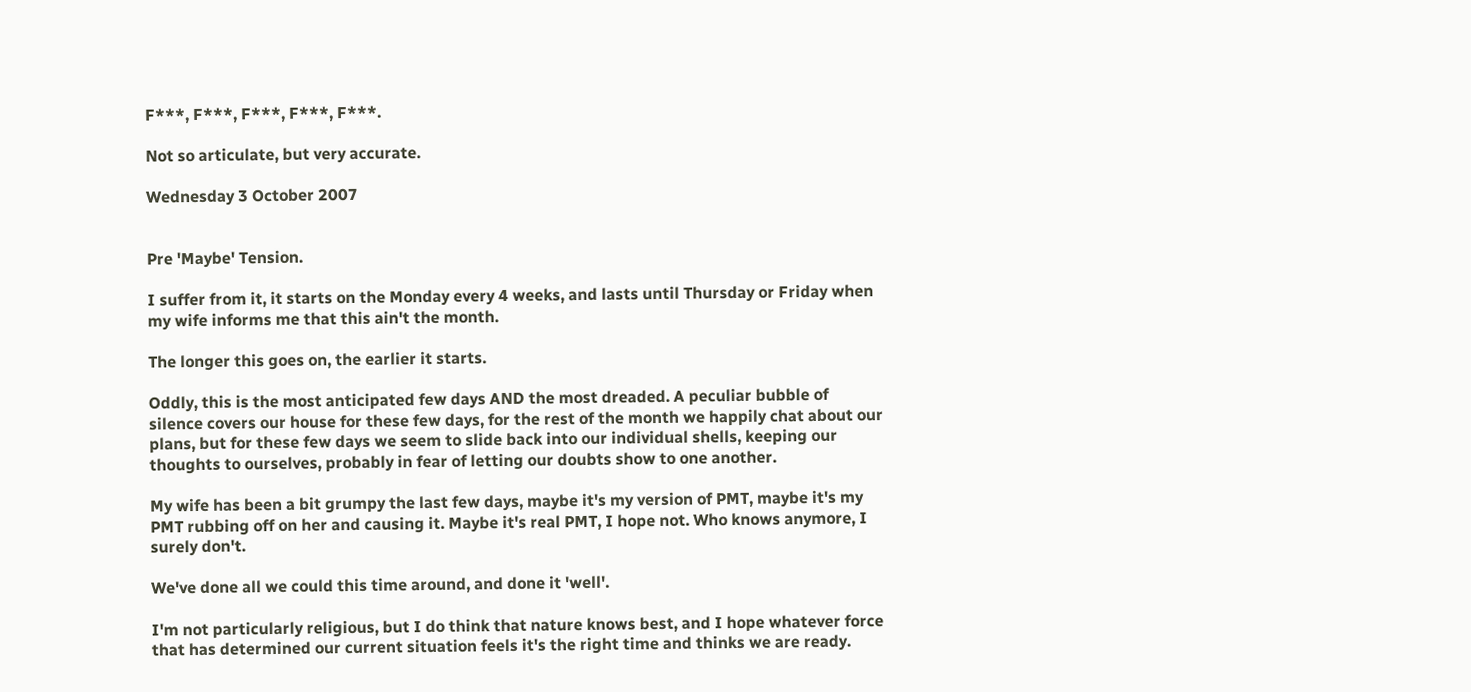F***, F***, F***, F***, F***.

Not so articulate, but very accurate.

Wednesday 3 October 2007


Pre 'Maybe' Tension.

I suffer from it, it starts on the Monday every 4 weeks, and lasts until Thursday or Friday when my wife informs me that this ain't the month.

The longer this goes on, the earlier it starts.

Oddly, this is the most anticipated few days AND the most dreaded. A peculiar bubble of silence covers our house for these few days, for the rest of the month we happily chat about our plans, but for these few days we seem to slide back into our individual shells, keeping our thoughts to ourselves, probably in fear of letting our doubts show to one another.

My wife has been a bit grumpy the last few days, maybe it's my version of PMT, maybe it's my PMT rubbing off on her and causing it. Maybe it's real PMT, I hope not. Who knows anymore, I surely don't.

We've done all we could this time around, and done it 'well'.

I'm not particularly religious, but I do think that nature knows best, and I hope whatever force that has determined our current situation feels it's the right time and thinks we are ready.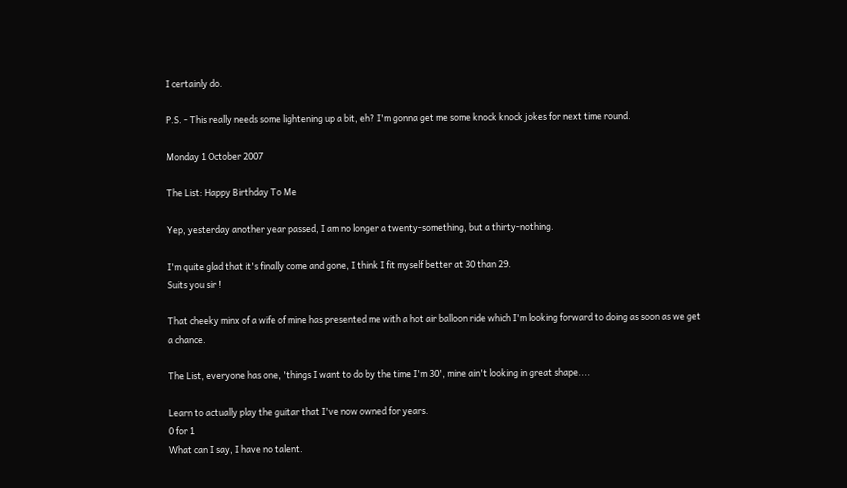I certainly do.

P.S. - This really needs some lightening up a bit, eh? I'm gonna get me some knock knock jokes for next time round.

Monday 1 October 2007

The List: Happy Birthday To Me

Yep, yesterday another year passed, I am no longer a twenty-something, but a thirty-nothing.

I'm quite glad that it's finally come and gone, I think I fit myself better at 30 than 29.
Suits you sir !

That cheeky minx of a wife of mine has presented me with a hot air balloon ride which I'm looking forward to doing as soon as we get a chance.

The List, everyone has one, 'things I want to do by the time I'm 30', mine ain't looking in great shape....

Learn to actually play the guitar that I've now owned for years.
0 for 1
What can I say, I have no talent.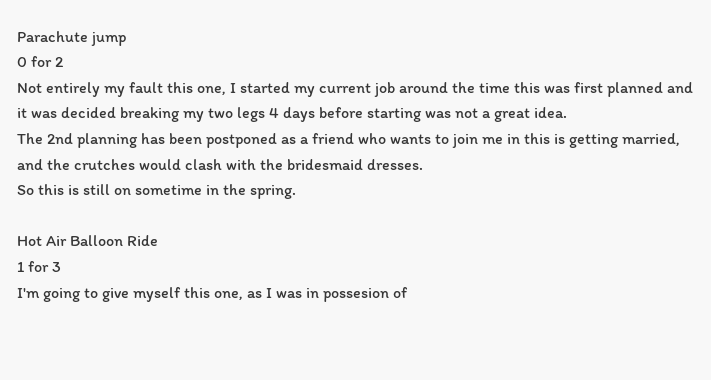Parachute jump
0 for 2
Not entirely my fault this one, I started my current job around the time this was first planned and it was decided breaking my two legs 4 days before starting was not a great idea.
The 2nd planning has been postponed as a friend who wants to join me in this is getting married, and the crutches would clash with the bridesmaid dresses.
So this is still on sometime in the spring.

Hot Air Balloon Ride
1 for 3
I'm going to give myself this one, as I was in possesion of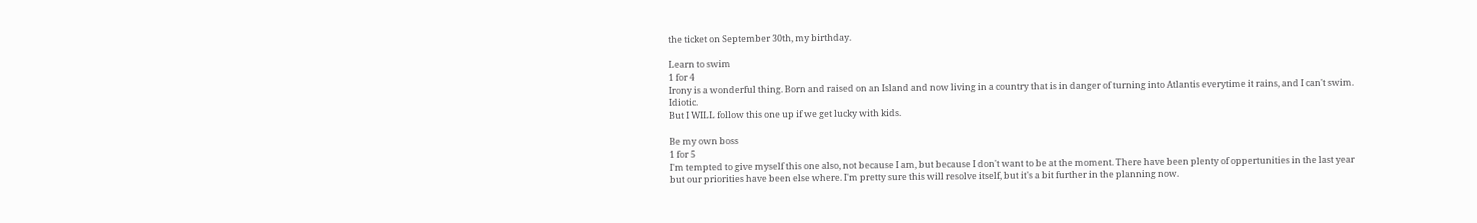the ticket on September 30th, my birthday.

Learn to swim
1 for 4
Irony is a wonderful thing. Born and raised on an Island and now living in a country that is in danger of turning into Atlantis everytime it rains, and I can't swim. Idiotic.
But I WILL follow this one up if we get lucky with kids.

Be my own boss
1 for 5
I'm tempted to give myself this one also, not because I am, but because I don't want to be at the moment. There have been plenty of oppertunities in the last year but our priorities have been else where. I'm pretty sure this will resolve itself, but it's a bit further in the planning now.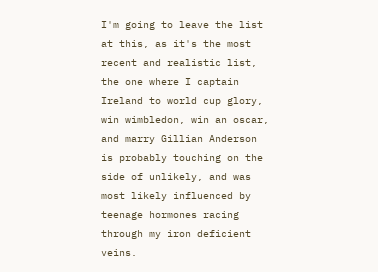I'm going to leave the list at this, as it's the most recent and realistic list, the one where I captain Ireland to world cup glory, win wimbledon, win an oscar, and marry Gillian Anderson is probably touching on the side of unlikely, and was most likely influenced by teenage hormones racing through my iron deficient veins.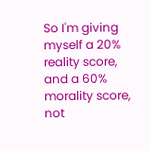So I'm giving myself a 20% reality score, and a 60% morality score, not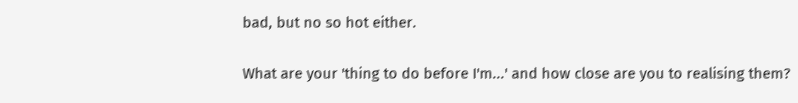bad, but no so hot either.

What are your 'thing to do before I'm...' and how close are you to realising them?